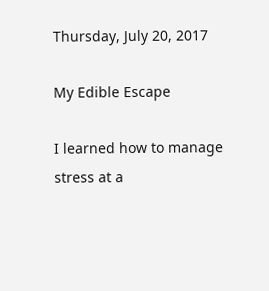Thursday, July 20, 2017

My Edible Escape

I learned how to manage
stress at a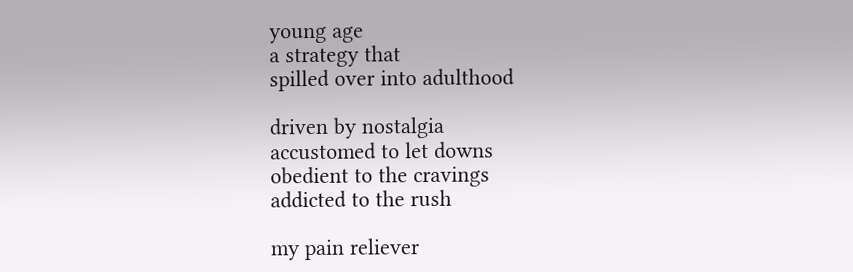young age
a strategy that
spilled over into adulthood

driven by nostalgia
accustomed to let downs
obedient to the cravings
addicted to the rush

my pain reliever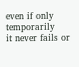even if only temporarily
it never fails or